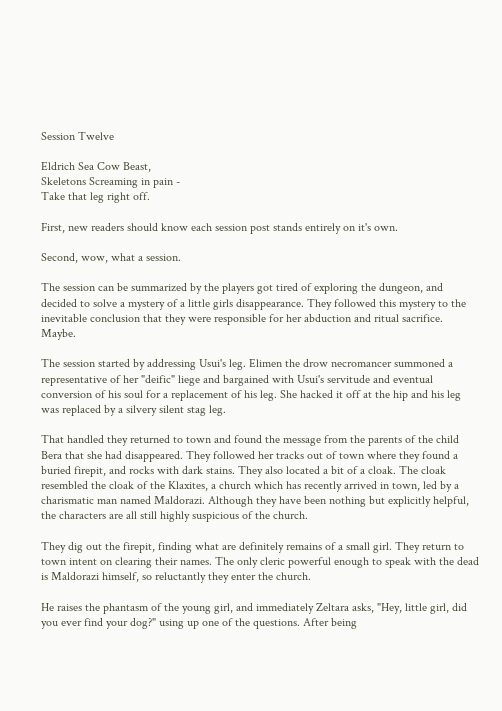Session Twelve

Eldrich Sea Cow Beast,
Skeletons Screaming in pain -
Take that leg right off.

First, new readers should know each session post stands entirely on it's own.

Second, wow, what a session.

The session can be summarized by the players got tired of exploring the dungeon, and decided to solve a mystery of a little girls disappearance. They followed this mystery to the inevitable conclusion that they were responsible for her abduction and ritual sacrifice. Maybe.

The session started by addressing Usui's leg. Elimen the drow necromancer summoned a representative of her "deific" liege and bargained with Usui's servitude and eventual conversion of his soul for a replacement of his leg. She hacked it off at the hip and his leg was replaced by a silvery silent stag leg.

That handled they returned to town and found the message from the parents of the child Bera that she had disappeared. They followed her tracks out of town where they found a buried firepit, and rocks with dark stains. They also located a bit of a cloak. The cloak resembled the cloak of the Klaxites, a church which has recently arrived in town, led by a charismatic man named Maldorazi. Although they have been nothing but explicitly helpful, the characters are all still highly suspicious of the church.

They dig out the firepit, finding what are definitely remains of a small girl. They return to town intent on clearing their names. The only cleric powerful enough to speak with the dead is Maldorazi himself, so reluctantly they enter the church.

He raises the phantasm of the young girl, and immediately Zeltara asks, "Hey, little girl, did you ever find your dog?" using up one of the questions. After being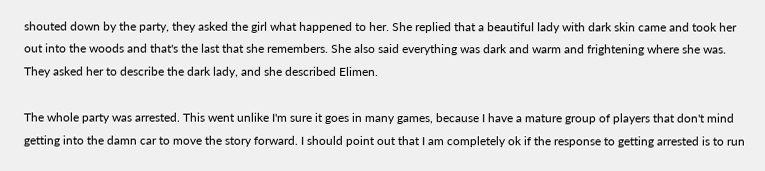shouted down by the party, they asked the girl what happened to her. She replied that a beautiful lady with dark skin came and took her out into the woods and that's the last that she remembers. She also said everything was dark and warm and frightening where she was. They asked her to describe the dark lady, and she described Elimen.

The whole party was arrested. This went unlike I'm sure it goes in many games, because I have a mature group of players that don't mind getting into the damn car to move the story forward. I should point out that I am completely ok if the response to getting arrested is to run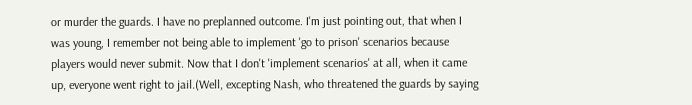or murder the guards. I have no preplanned outcome. I'm just pointing out, that when I was young, I remember not being able to implement 'go to prison' scenarios because players would never submit. Now that I don't 'implement scenarios' at all, when it came up, everyone went right to jail.(Well, excepting Nash, who threatened the guards by saying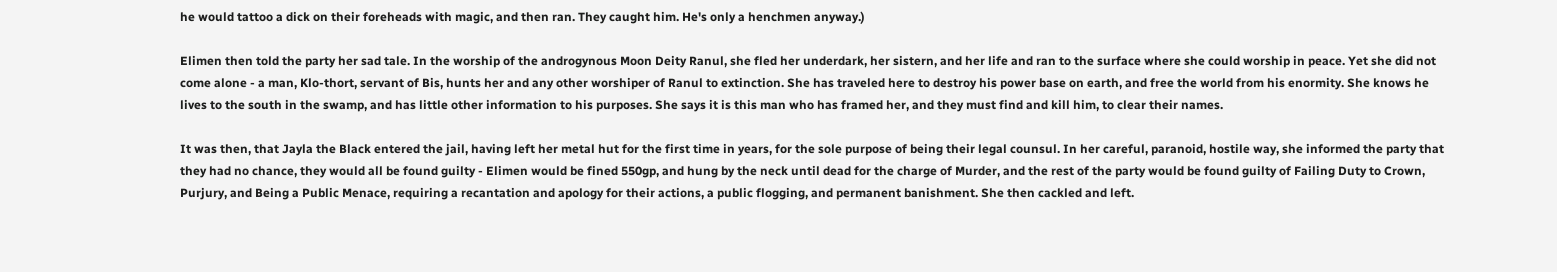he would tattoo a dick on their foreheads with magic, and then ran. They caught him. He's only a henchmen anyway.)

Elimen then told the party her sad tale. In the worship of the androgynous Moon Deity Ranul, she fled her underdark, her sistern, and her life and ran to the surface where she could worship in peace. Yet she did not come alone - a man, Klo-thort, servant of Bis, hunts her and any other worshiper of Ranul to extinction. She has traveled here to destroy his power base on earth, and free the world from his enormity. She knows he lives to the south in the swamp, and has little other information to his purposes. She says it is this man who has framed her, and they must find and kill him, to clear their names.

It was then, that Jayla the Black entered the jail, having left her metal hut for the first time in years, for the sole purpose of being their legal counsul. In her careful, paranoid, hostile way, she informed the party that they had no chance, they would all be found guilty - Elimen would be fined 550gp, and hung by the neck until dead for the charge of Murder, and the rest of the party would be found guilty of Failing Duty to Crown, Purjury, and Being a Public Menace, requiring a recantation and apology for their actions, a public flogging, and permanent banishment. She then cackled and left.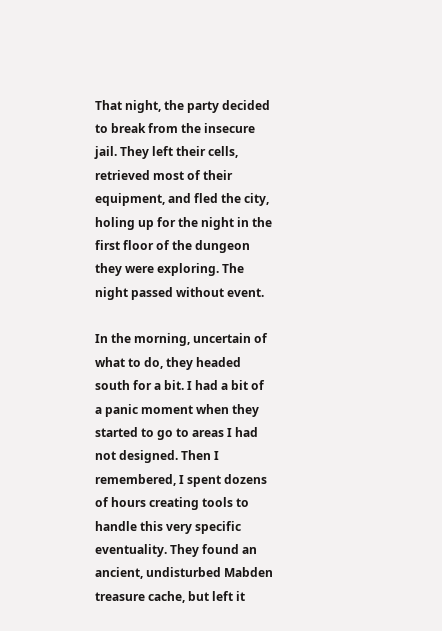That night, the party decided to break from the insecure jail. They left their cells, retrieved most of their equipment, and fled the city, holing up for the night in the first floor of the dungeon they were exploring. The night passed without event.

In the morning, uncertain of what to do, they headed south for a bit. I had a bit of a panic moment when they started to go to areas I had not designed. Then I remembered, I spent dozens of hours creating tools to handle this very specific eventuality. They found an ancient, undisturbed Mabden treasure cache, but left it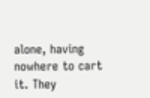alone, having nowhere to cart it. They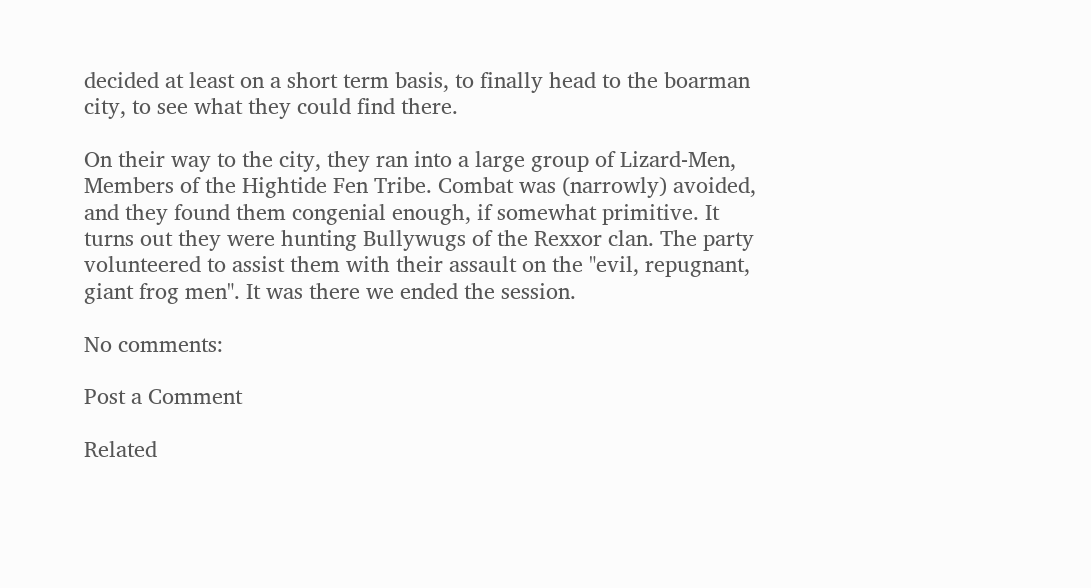decided at least on a short term basis, to finally head to the boarman city, to see what they could find there.

On their way to the city, they ran into a large group of Lizard-Men, Members of the Hightide Fen Tribe. Combat was (narrowly) avoided, and they found them congenial enough, if somewhat primitive. It turns out they were hunting Bullywugs of the Rexxor clan. The party volunteered to assist them with their assault on the "evil, repugnant, giant frog men". It was there we ended the session.

No comments:

Post a Comment

Related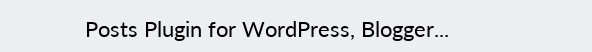Posts Plugin for WordPress, Blogger...